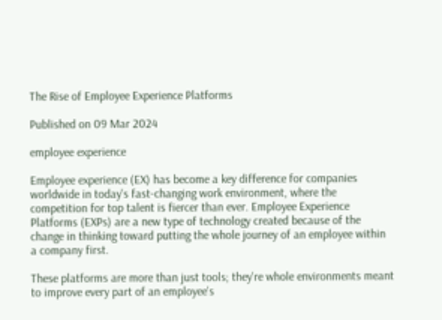The Rise of Employee Experience Platforms

Published on 09 Mar 2024

employee experience

Employee experience (EX) has become a key difference for companies worldwide in today's fast-changing work environment, where the competition for top talent is fiercer than ever. Employee Experience Platforms (EXPs) are a new type of technology created because of the change in thinking toward putting the whole journey of an employee within a company first.

These platforms are more than just tools; they're whole environments meant to improve every part of an employee's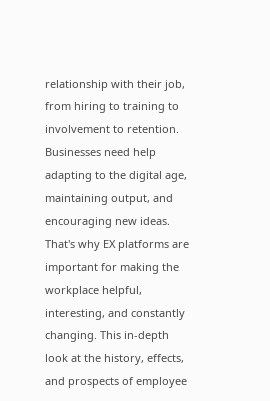relationship with their job, from hiring to training to involvement to retention. Businesses need help adapting to the digital age, maintaining output, and encouraging new ideas. That's why EX platforms are important for making the workplace helpful, interesting, and constantly changing. This in-depth look at the history, effects, and prospects of employee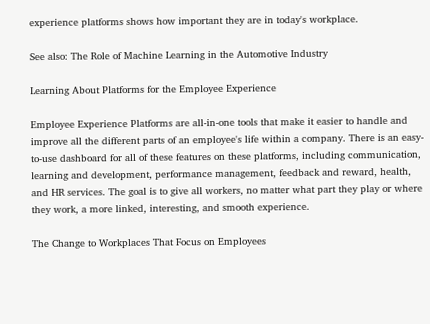experience platforms shows how important they are in today's workplace.

See also: The Role of Machine Learning in the Automotive Industry

Learning About Platforms for the Employee Experience

Employee Experience Platforms are all-in-one tools that make it easier to handle and improve all the different parts of an employee's life within a company. There is an easy-to-use dashboard for all of these features on these platforms, including communication, learning and development, performance management, feedback and reward, health, and HR services. The goal is to give all workers, no matter what part they play or where they work, a more linked, interesting, and smooth experience.

The Change to Workplaces That Focus on Employees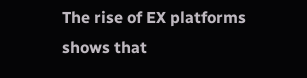The rise of EX platforms shows that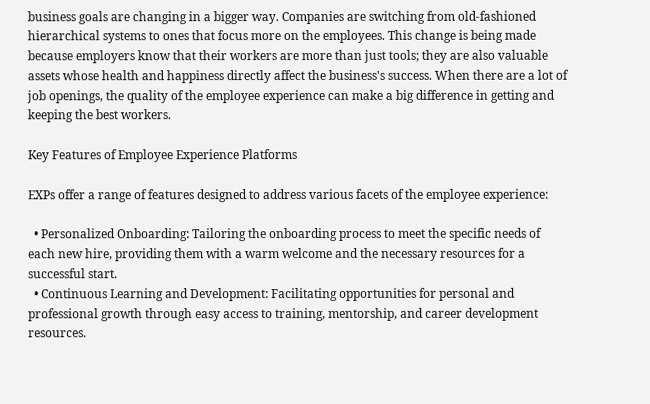business goals are changing in a bigger way. Companies are switching from old-fashioned hierarchical systems to ones that focus more on the employees. This change is being made because employers know that their workers are more than just tools; they are also valuable assets whose health and happiness directly affect the business's success. When there are a lot of job openings, the quality of the employee experience can make a big difference in getting and keeping the best workers.

Key Features of Employee Experience Platforms

EXPs offer a range of features designed to address various facets of the employee experience:

  • Personalized Onboarding: Tailoring the onboarding process to meet the specific needs of each new hire, providing them with a warm welcome and the necessary resources for a successful start.
  • Continuous Learning and Development: Facilitating opportunities for personal and professional growth through easy access to training, mentorship, and career development resources.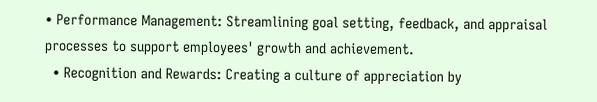• Performance Management: Streamlining goal setting, feedback, and appraisal processes to support employees' growth and achievement.
  • Recognition and Rewards: Creating a culture of appreciation by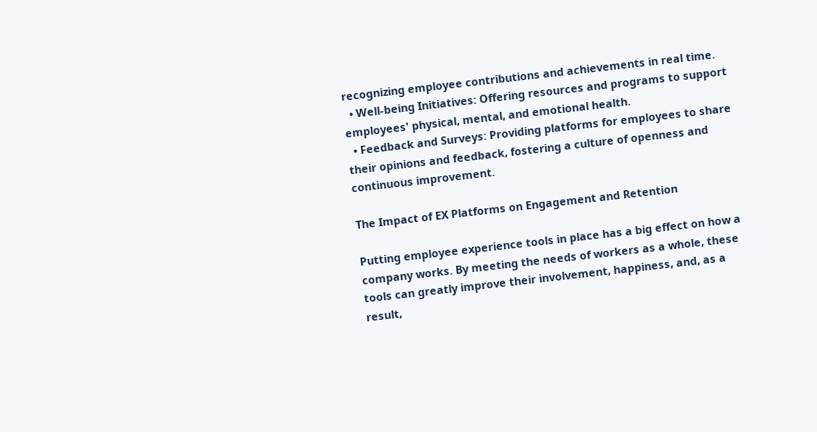recognizing employee contributions and achievements in real time.
  • Well-being Initiatives: Offering resources and programs to support employees' physical, mental, and emotional health.
  • Feedback and Surveys: Providing platforms for employees to share their opinions and feedback, fostering a culture of openness and continuous improvement.

The Impact of EX Platforms on Engagement and Retention

Putting employee experience tools in place has a big effect on how a company works. By meeting the needs of workers as a whole, these tools can greatly improve their involvement, happiness, and, as a result,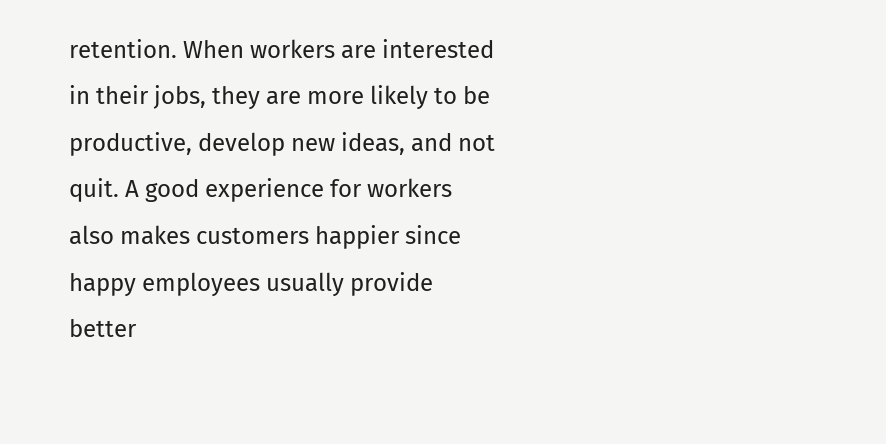retention. When workers are interested in their jobs, they are more likely to be productive, develop new ideas, and not quit. A good experience for workers also makes customers happier since happy employees usually provide better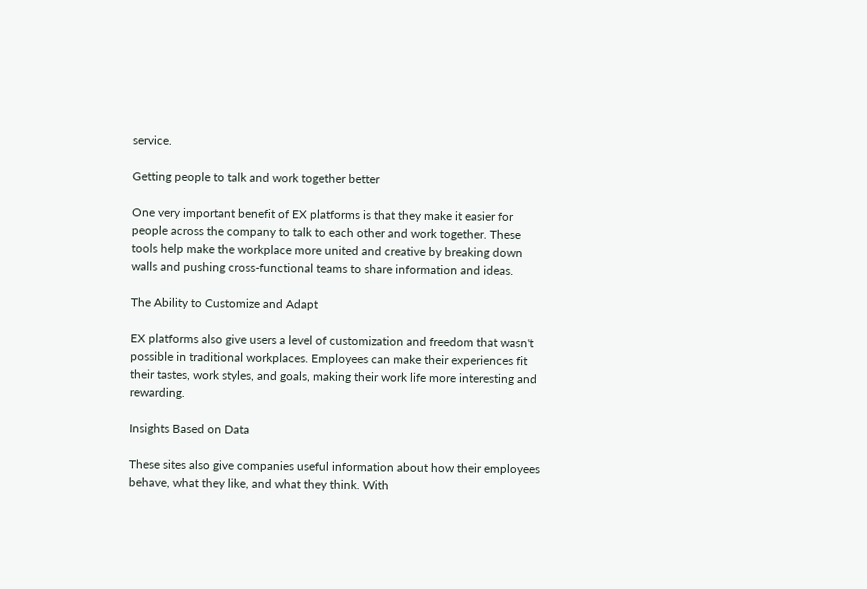service.

Getting people to talk and work together better

One very important benefit of EX platforms is that they make it easier for people across the company to talk to each other and work together. These tools help make the workplace more united and creative by breaking down walls and pushing cross-functional teams to share information and ideas.

The Ability to Customize and Adapt

EX platforms also give users a level of customization and freedom that wasn't possible in traditional workplaces. Employees can make their experiences fit their tastes, work styles, and goals, making their work life more interesting and rewarding.

Insights Based on Data

These sites also give companies useful information about how their employees behave, what they like, and what they think. With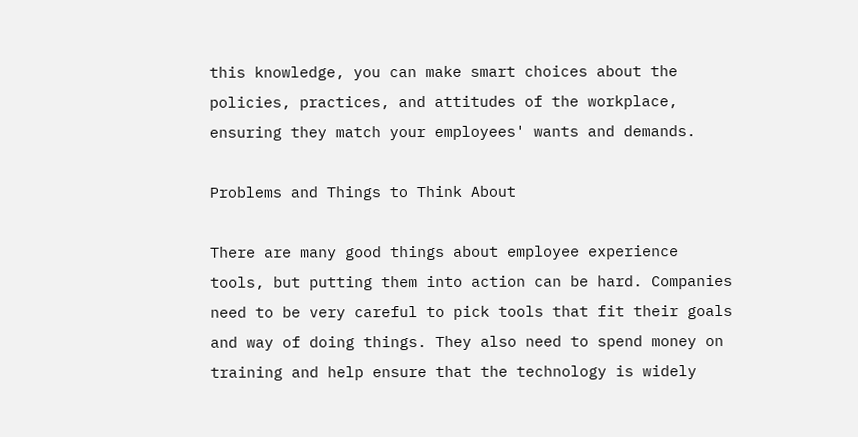this knowledge, you can make smart choices about the policies, practices, and attitudes of the workplace, ensuring they match your employees' wants and demands.

Problems and Things to Think About

There are many good things about employee experience tools, but putting them into action can be hard. Companies need to be very careful to pick tools that fit their goals and way of doing things. They also need to spend money on training and help ensure that the technology is widely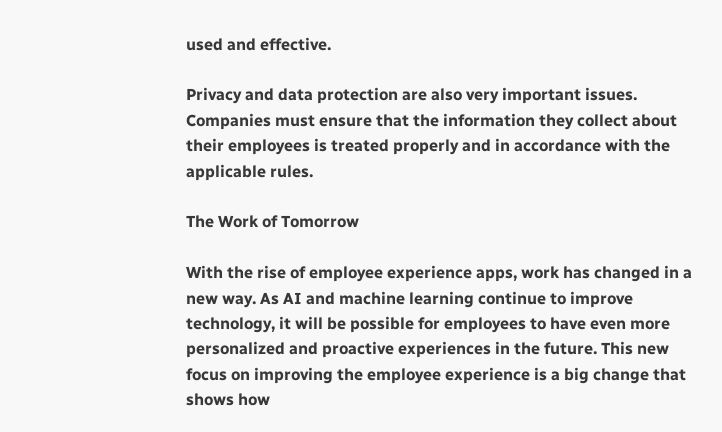used and effective.

Privacy and data protection are also very important issues. Companies must ensure that the information they collect about their employees is treated properly and in accordance with the applicable rules.

The Work of Tomorrow

With the rise of employee experience apps, work has changed in a new way. As AI and machine learning continue to improve technology, it will be possible for employees to have even more personalized and proactive experiences in the future. This new focus on improving the employee experience is a big change that shows how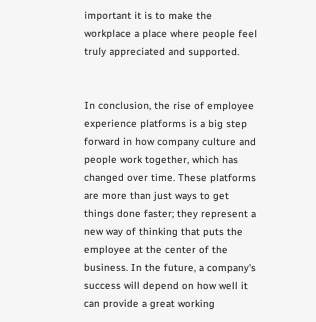important it is to make the workplace a place where people feel truly appreciated and supported.


In conclusion, the rise of employee experience platforms is a big step forward in how company culture and people work together, which has changed over time. These platforms are more than just ways to get things done faster; they represent a new way of thinking that puts the employee at the center of the business. In the future, a company's success will depend on how well it can provide a great working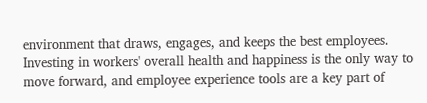environment that draws, engages, and keeps the best employees. Investing in workers' overall health and happiness is the only way to move forward, and employee experience tools are a key part of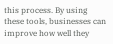this process. By using these tools, businesses can improve how well they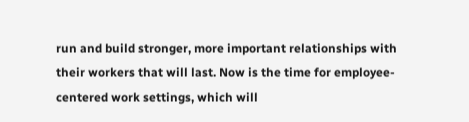run and build stronger, more important relationships with their workers that will last. Now is the time for employee-centered work settings, which will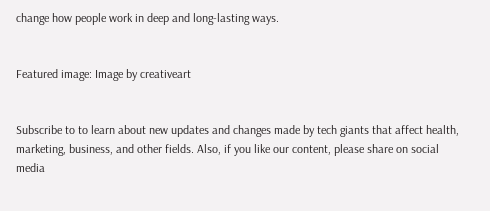change how people work in deep and long-lasting ways.


Featured image: Image by creativeart


Subscribe to to learn about new updates and changes made by tech giants that affect health, marketing, business, and other fields. Also, if you like our content, please share on social media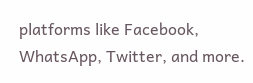platforms like Facebook, WhatsApp, Twitter, and more.